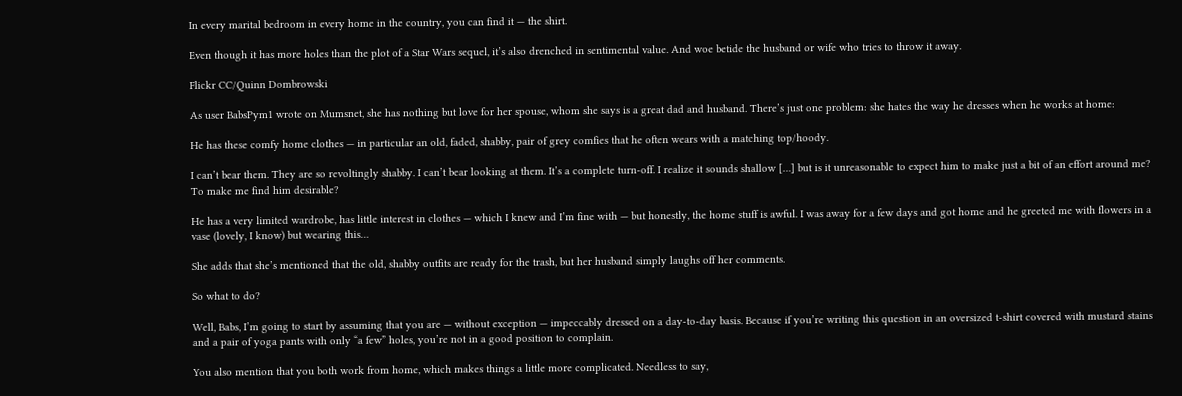In every marital bedroom in every home in the country, you can find it — the shirt.

Even though it has more holes than the plot of a Star Wars sequel, it’s also drenched in sentimental value. And woe betide the husband or wife who tries to throw it away.

Flickr CC/Quinn Dombrowski

As user BabsPym1 wrote on Mumsnet, she has nothing but love for her spouse, whom she says is a great dad and husband. There’s just one problem: she hates the way he dresses when he works at home:

He has these comfy home clothes — in particular an old, faded, shabby, pair of grey comfies that he often wears with a matching top/hoody.

I can’t bear them. They are so revoltingly shabby. I can’t bear looking at them. It’s a complete turn-off. I realize it sounds shallow […] but is it unreasonable to expect him to make just a bit of an effort around me? To make me find him desirable?

He has a very limited wardrobe, has little interest in clothes — which I knew and I’m fine with — but honestly, the home stuff is awful. I was away for a few days and got home and he greeted me with flowers in a vase (lovely, I know) but wearing this…

She adds that she’s mentioned that the old, shabby outfits are ready for the trash, but her husband simply laughs off her comments.

So what to do?

Well, Babs, I’m going to start by assuming that you are — without exception — impeccably dressed on a day-to-day basis. Because if you’re writing this question in an oversized t-shirt covered with mustard stains and a pair of yoga pants with only “a few” holes, you’re not in a good position to complain.

You also mention that you both work from home, which makes things a little more complicated. Needless to say,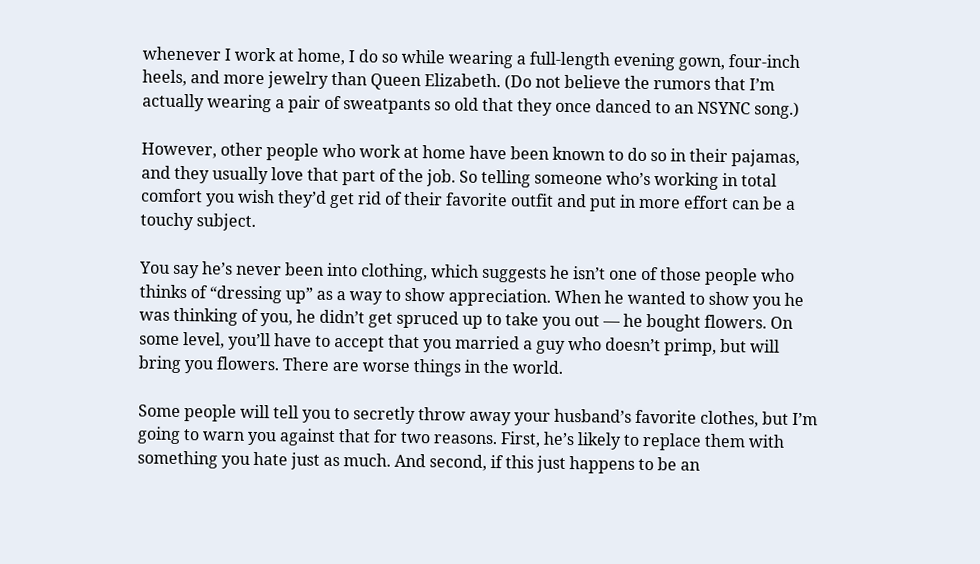whenever I work at home, I do so while wearing a full-length evening gown, four-inch heels, and more jewelry than Queen Elizabeth. (Do not believe the rumors that I’m actually wearing a pair of sweatpants so old that they once danced to an NSYNC song.)

However, other people who work at home have been known to do so in their pajamas, and they usually love that part of the job. So telling someone who’s working in total comfort you wish they’d get rid of their favorite outfit and put in more effort can be a touchy subject.

You say he’s never been into clothing, which suggests he isn’t one of those people who thinks of “dressing up” as a way to show appreciation. When he wanted to show you he was thinking of you, he didn’t get spruced up to take you out — he bought flowers. On some level, you’ll have to accept that you married a guy who doesn’t primp, but will bring you flowers. There are worse things in the world.

Some people will tell you to secretly throw away your husband’s favorite clothes, but I’m going to warn you against that for two reasons. First, he’s likely to replace them with something you hate just as much. And second, if this just happens to be an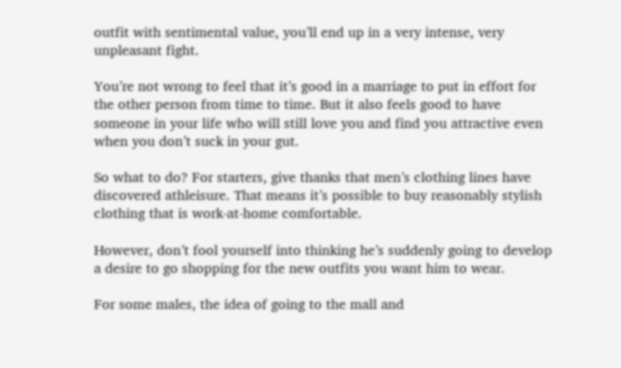outfit with sentimental value, you’ll end up in a very intense, very unpleasant fight.

You’re not wrong to feel that it’s good in a marriage to put in effort for the other person from time to time. But it also feels good to have someone in your life who will still love you and find you attractive even when you don’t suck in your gut.

So what to do? For starters, give thanks that men’s clothing lines have discovered athleisure. That means it’s possible to buy reasonably stylish clothing that is work-at-home comfortable.

However, don’t fool yourself into thinking he’s suddenly going to develop a desire to go shopping for the new outfits you want him to wear.

For some males, the idea of going to the mall and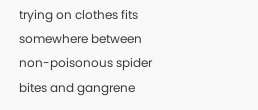trying on clothes fits somewhere between non-poisonous spider bites and gangrene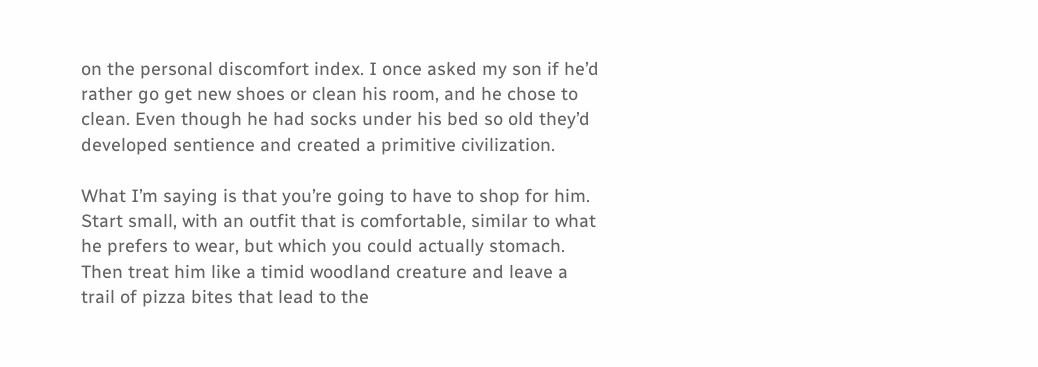on the personal discomfort index. I once asked my son if he’d rather go get new shoes or clean his room, and he chose to clean. Even though he had socks under his bed so old they’d developed sentience and created a primitive civilization.

What I’m saying is that you’re going to have to shop for him. Start small, with an outfit that is comfortable, similar to what he prefers to wear, but which you could actually stomach. Then treat him like a timid woodland creature and leave a trail of pizza bites that lead to the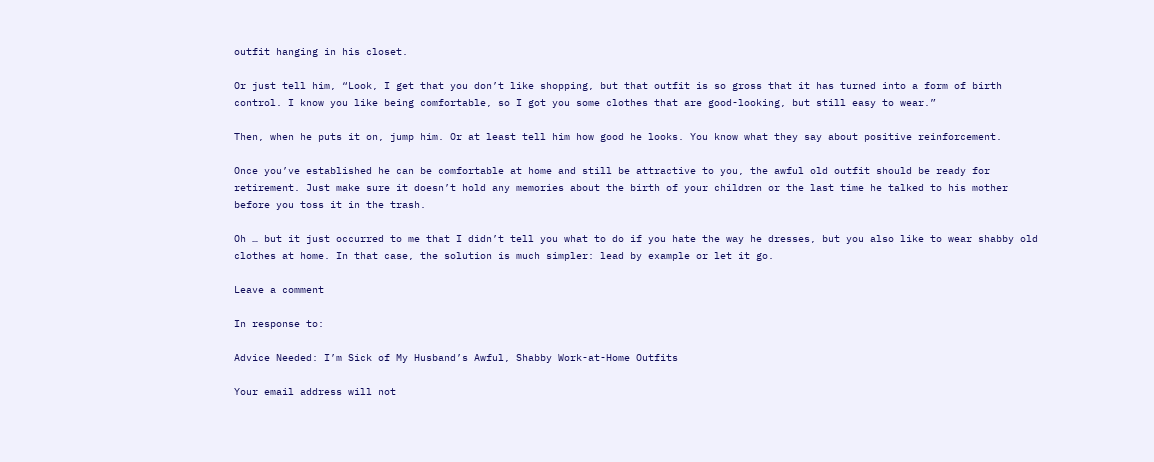outfit hanging in his closet.

Or just tell him, “Look, I get that you don’t like shopping, but that outfit is so gross that it has turned into a form of birth control. I know you like being comfortable, so I got you some clothes that are good-looking, but still easy to wear.”

Then, when he puts it on, jump him. Or at least tell him how good he looks. You know what they say about positive reinforcement.

Once you’ve established he can be comfortable at home and still be attractive to you, the awful old outfit should be ready for retirement. Just make sure it doesn’t hold any memories about the birth of your children or the last time he talked to his mother before you toss it in the trash.

Oh … but it just occurred to me that I didn’t tell you what to do if you hate the way he dresses, but you also like to wear shabby old clothes at home. In that case, the solution is much simpler: lead by example or let it go.

Leave a comment

In response to:

Advice Needed: I’m Sick of My Husband’s Awful, Shabby Work-at-Home Outfits

Your email address will not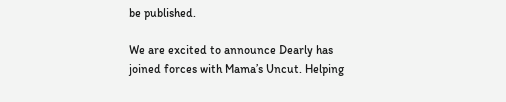be published.

We are excited to announce Dearly has joined forces with Mama’s Uncut. Helping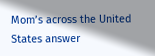Mom’s across the United States answer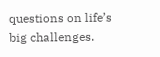questions on life’s big challenges.